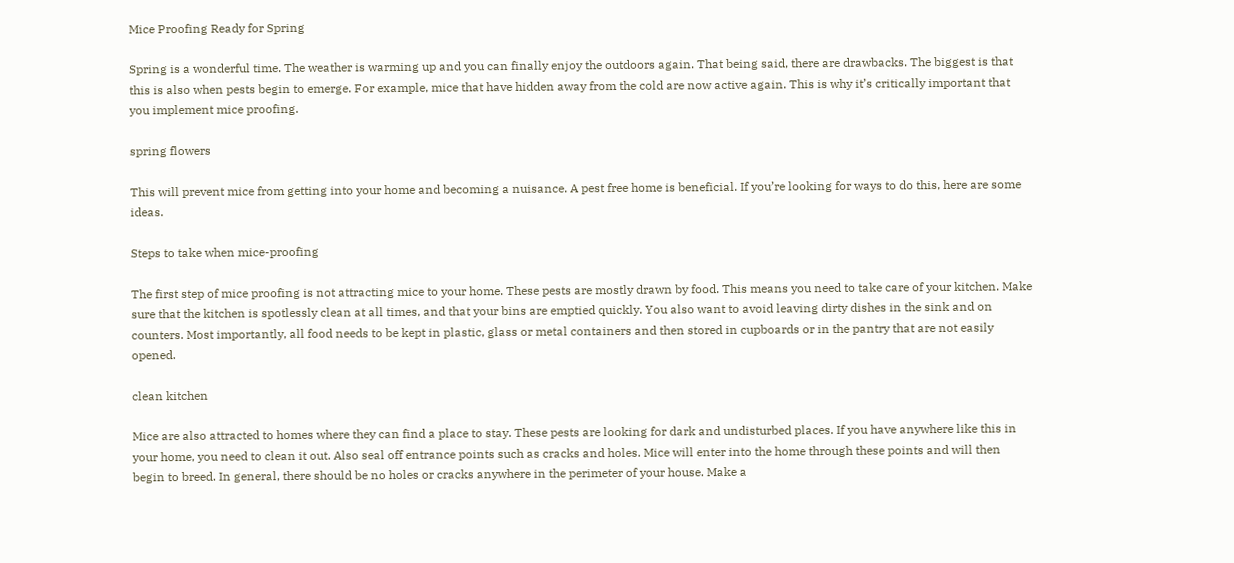Mice Proofing Ready for Spring

Spring is a wonderful time. The weather is warming up and you can finally enjoy the outdoors again. That being said, there are drawbacks. The biggest is that this is also when pests begin to emerge. For example, mice that have hidden away from the cold are now active again. This is why it’s critically important that you implement mice proofing.

spring flowers

This will prevent mice from getting into your home and becoming a nuisance. A pest free home is beneficial. If you’re looking for ways to do this, here are some ideas.

Steps to take when mice-proofing

The first step of mice proofing is not attracting mice to your home. These pests are mostly drawn by food. This means you need to take care of your kitchen. Make sure that the kitchen is spotlessly clean at all times, and that your bins are emptied quickly. You also want to avoid leaving dirty dishes in the sink and on counters. Most importantly, all food needs to be kept in plastic, glass or metal containers and then stored in cupboards or in the pantry that are not easily opened.

clean kitchen

Mice are also attracted to homes where they can find a place to stay. These pests are looking for dark and undisturbed places. If you have anywhere like this in your home, you need to clean it out. Also seal off entrance points such as cracks and holes. Mice will enter into the home through these points and will then begin to breed. In general, there should be no holes or cracks anywhere in the perimeter of your house. Make a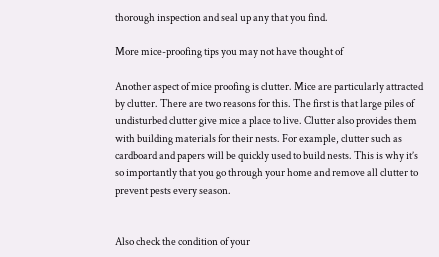thorough inspection and seal up any that you find.

More mice-proofing tips you may not have thought of

Another aspect of mice proofing is clutter. Mice are particularly attracted by clutter. There are two reasons for this. The first is that large piles of undisturbed clutter give mice a place to live. Clutter also provides them with building materials for their nests. For example, clutter such as cardboard and papers will be quickly used to build nests. This is why it’s so importantly that you go through your home and remove all clutter to prevent pests every season.


Also check the condition of your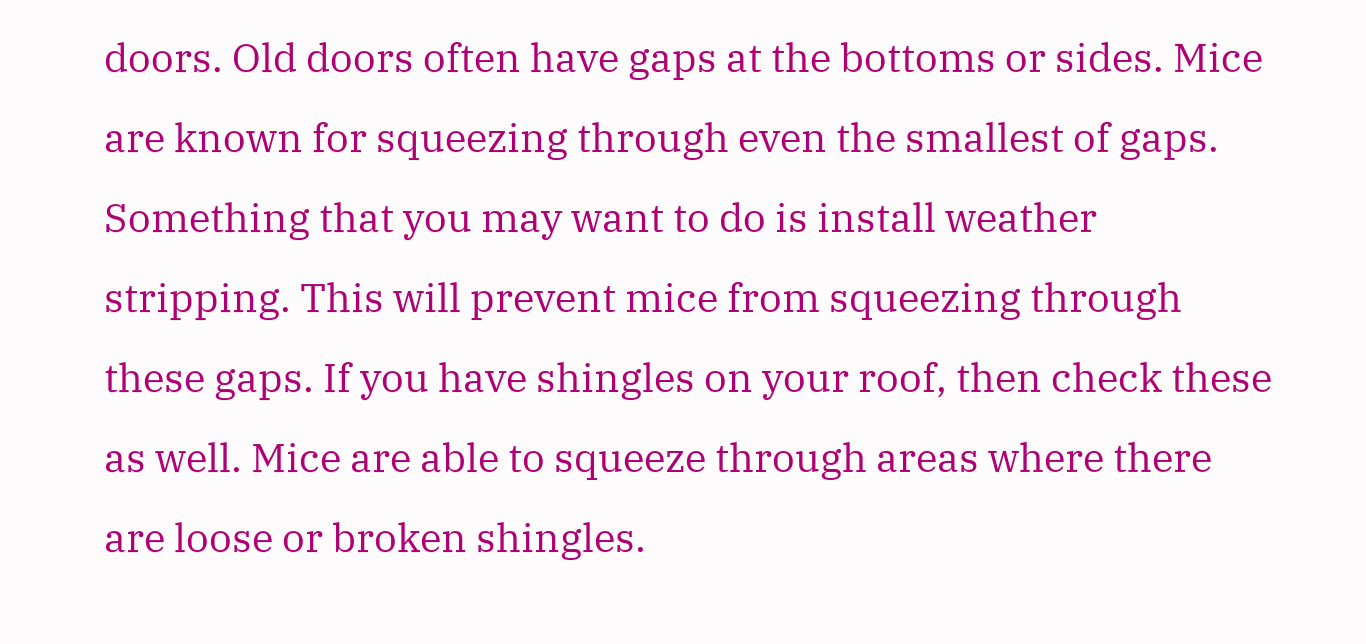doors. Old doors often have gaps at the bottoms or sides. Mice are known for squeezing through even the smallest of gaps. Something that you may want to do is install weather stripping. This will prevent mice from squeezing through these gaps. If you have shingles on your roof, then check these as well. Mice are able to squeeze through areas where there are loose or broken shingles.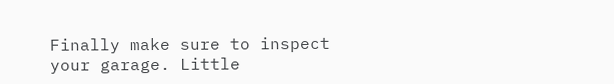Finally make sure to inspect your garage. Little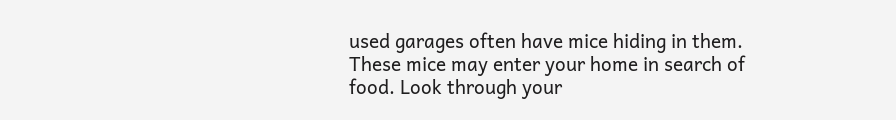used garages often have mice hiding in them. These mice may enter your home in search of food. Look through your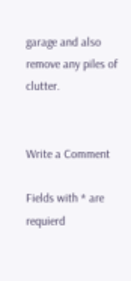garage and also remove any piles of clutter.


Write a Comment

Fields with * are requierd